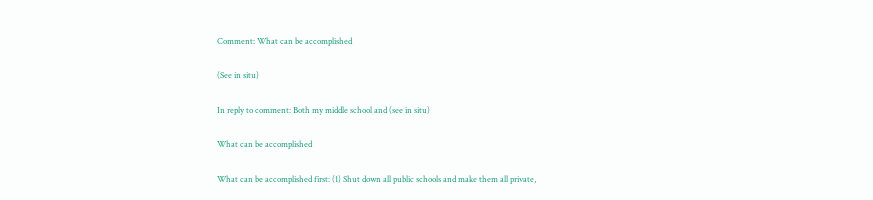Comment: What can be accomplished

(See in situ)

In reply to comment: Both my middle school and (see in situ)

What can be accomplished

What can be accomplished first: (1) Shut down all public schools and make them all private,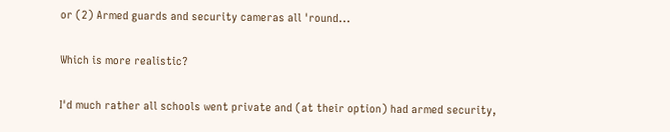or (2) Armed guards and security cameras all 'round...

Which is more realistic?

I'd much rather all schools went private and (at their option) had armed security,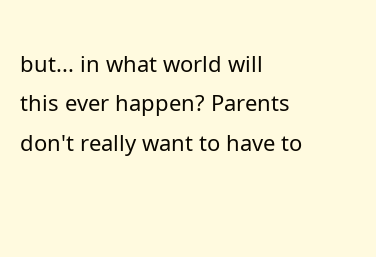but... in what world will this ever happen? Parents don't really want to have to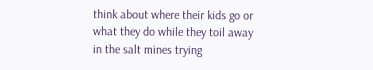think about where their kids go or what they do while they toil away in the salt mines trying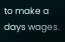to make a days wages.